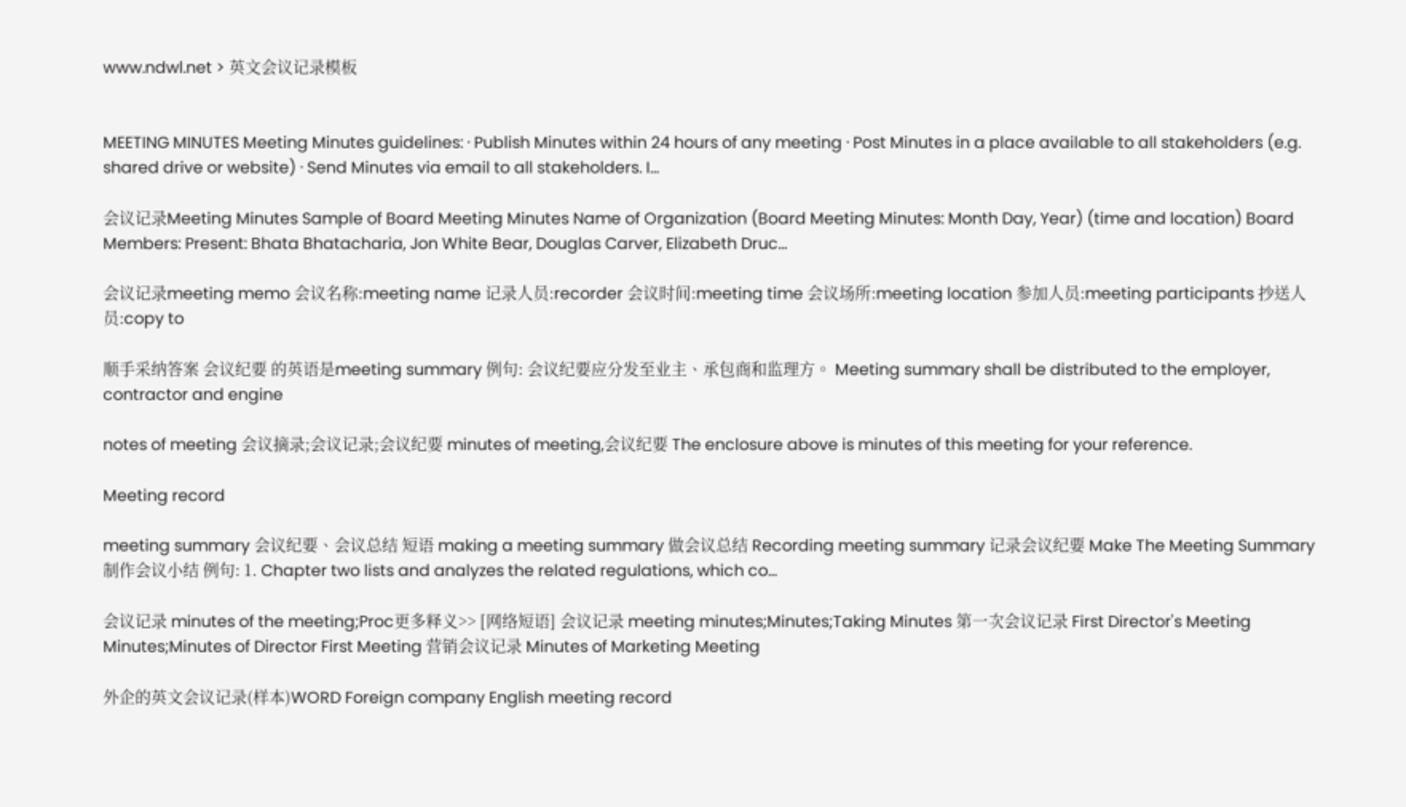www.ndwl.net > 英文会议记录模板


MEETING MINUTES Meeting Minutes guidelines: · Publish Minutes within 24 hours of any meeting · Post Minutes in a place available to all stakeholders (e.g. shared drive or website) · Send Minutes via email to all stakeholders. I...

会议记录Meeting Minutes Sample of Board Meeting Minutes Name of Organization (Board Meeting Minutes: Month Day, Year) (time and location) Board Members: Present: Bhata Bhatacharia, Jon White Bear, Douglas Carver, Elizabeth Druc...

会议记录meeting memo 会议名称:meeting name 记录人员:recorder 会议时间:meeting time 会议场所:meeting location 参加人员:meeting participants 抄送人员:copy to

顺手采纳答案 会议纪要 的英语是meeting summary 例句: 会议纪要应分发至业主、承包商和监理方。 Meeting summary shall be distributed to the employer, contractor and engine

notes of meeting 会议摘录;会议记录;会议纪要 minutes of meeting,会议纪要 The enclosure above is minutes of this meeting for your reference.

Meeting record

meeting summary 会议纪要、会议总结 短语 making a meeting summary 做会议总结 Recording meeting summary 记录会议纪要 Make The Meeting Summary 制作会议小结 例句: 1. Chapter two lists and analyzes the related regulations, which co...

会议记录 minutes of the meeting;Proc更多释义>> [网络短语] 会议记录 meeting minutes;Minutes;Taking Minutes 第一次会议记录 First Director's Meeting Minutes;Minutes of Director First Meeting 营销会议记录 Minutes of Marketing Meeting

外企的英文会议记录(样本)WORD Foreign company English meeting record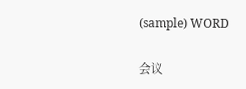(sample) WORD

会议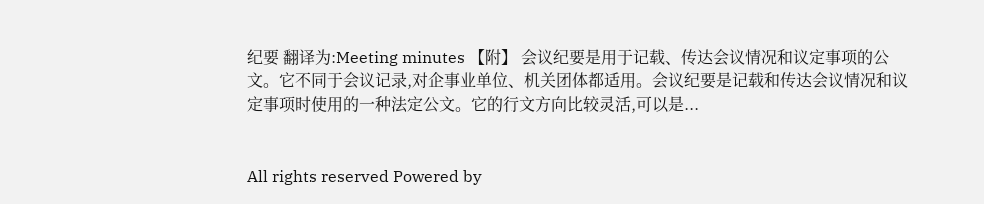纪要 翻译为:Meeting minutes 【附】 会议纪要是用于记载、传达会议情况和议定事项的公文。它不同于会议记录,对企事业单位、机关团体都适用。会议纪要是记载和传达会议情况和议定事项时使用的一种法定公文。它的行文方向比较灵活,可以是...


All rights reserved Powered by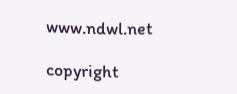www.ndwl.net

copyright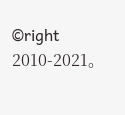©right 2010-2021。